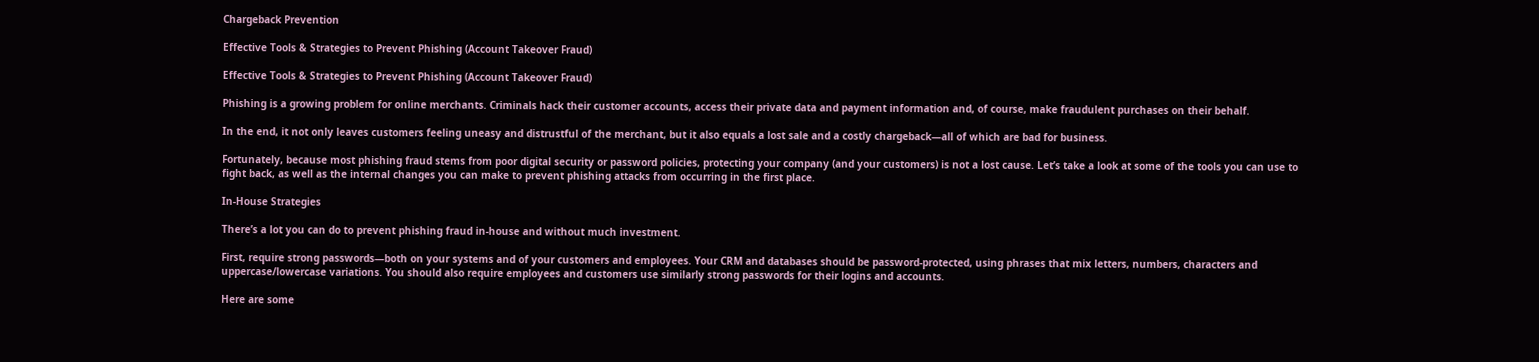Chargeback Prevention

Effective Tools & Strategies to Prevent Phishing (Account Takeover Fraud)

Effective Tools & Strategies to Prevent Phishing (Account Takeover Fraud)

Phishing is a growing problem for online merchants. Criminals hack their customer accounts, access their private data and payment information and, of course, make fraudulent purchases on their behalf.

In the end, it not only leaves customers feeling uneasy and distrustful of the merchant, but it also equals a lost sale and a costly chargeback—all of which are bad for business.

Fortunately, because most phishing fraud stems from poor digital security or password policies, protecting your company (and your customers) is not a lost cause. Let’s take a look at some of the tools you can use to fight back, as well as the internal changes you can make to prevent phishing attacks from occurring in the first place.

In-House Strategies

There’s a lot you can do to prevent phishing fraud in-house and without much investment.

First, require strong passwords—both on your systems and of your customers and employees. Your CRM and databases should be password-protected, using phrases that mix letters, numbers, characters and uppercase/lowercase variations. You should also require employees and customers use similarly strong passwords for their logins and accounts.

Here are some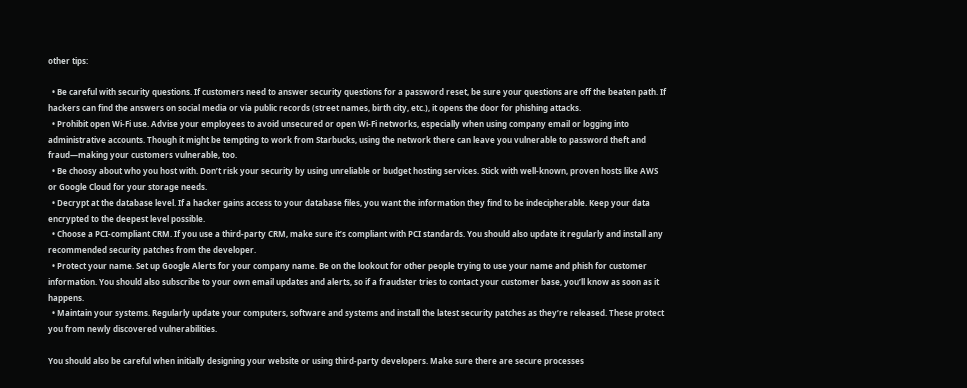other tips:

  • Be careful with security questions. If customers need to answer security questions for a password reset, be sure your questions are off the beaten path. If hackers can find the answers on social media or via public records (street names, birth city, etc.), it opens the door for phishing attacks.
  • Prohibit open Wi-Fi use. Advise your employees to avoid unsecured or open Wi-Fi networks, especially when using company email or logging into administrative accounts. Though it might be tempting to work from Starbucks, using the network there can leave you vulnerable to password theft and fraud—making your customers vulnerable, too.
  • Be choosy about who you host with. Don’t risk your security by using unreliable or budget hosting services. Stick with well-known, proven hosts like AWS or Google Cloud for your storage needs.
  • Decrypt at the database level. If a hacker gains access to your database files, you want the information they find to be indecipherable. Keep your data encrypted to the deepest level possible.
  • Choose a PCI-compliant CRM. If you use a third-party CRM, make sure it’s compliant with PCI standards. You should also update it regularly and install any recommended security patches from the developer.
  • Protect your name. Set up Google Alerts for your company name. Be on the lookout for other people trying to use your name and phish for customer information. You should also subscribe to your own email updates and alerts, so if a fraudster tries to contact your customer base, you’ll know as soon as it happens.
  • Maintain your systems. Regularly update your computers, software and systems and install the latest security patches as they’re released. These protect you from newly discovered vulnerabilities.

You should also be careful when initially designing your website or using third-party developers. Make sure there are secure processes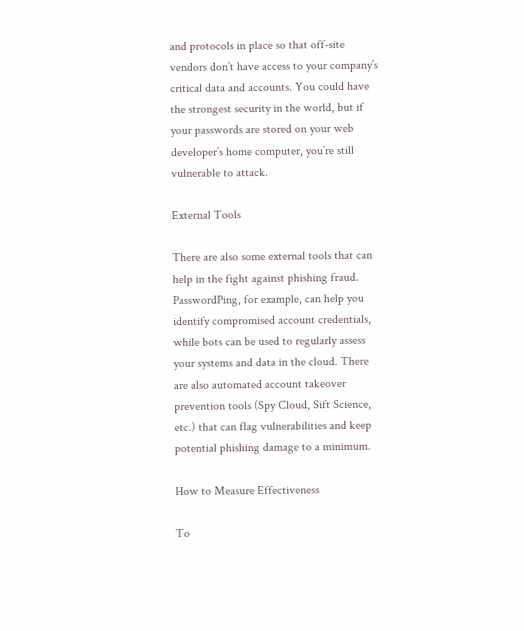and protocols in place so that off-site vendors don’t have access to your company’s critical data and accounts. You could have the strongest security in the world, but if your passwords are stored on your web developer’s home computer, you’re still vulnerable to attack.

External Tools

There are also some external tools that can help in the fight against phishing fraud. PasswordPing, for example, can help you identify compromised account credentials, while bots can be used to regularly assess your systems and data in the cloud. There are also automated account takeover prevention tools (Spy Cloud, Sift Science, etc.) that can flag vulnerabilities and keep potential phishing damage to a minimum.

How to Measure Effectiveness

To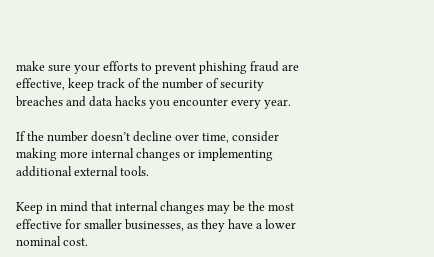make sure your efforts to prevent phishing fraud are effective, keep track of the number of security breaches and data hacks you encounter every year.

If the number doesn’t decline over time, consider making more internal changes or implementing additional external tools.

Keep in mind that internal changes may be the most effective for smaller businesses, as they have a lower nominal cost.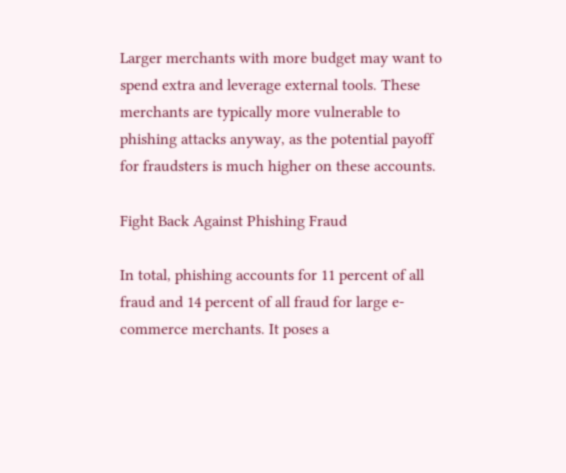Larger merchants with more budget may want to spend extra and leverage external tools. These merchants are typically more vulnerable to phishing attacks anyway, as the potential payoff for fraudsters is much higher on these accounts.

Fight Back Against Phishing Fraud

In total, phishing accounts for 11 percent of all fraud and 14 percent of all fraud for large e-commerce merchants. It poses a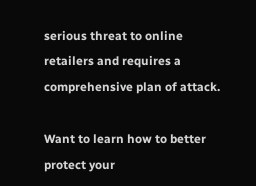serious threat to online retailers and requires a comprehensive plan of attack.

Want to learn how to better protect your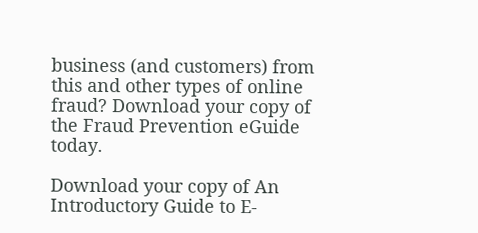business (and customers) from this and other types of online fraud? Download your copy of the Fraud Prevention eGuide today.

Download your copy of An Introductory Guide to E-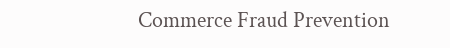Commerce Fraud Prevention